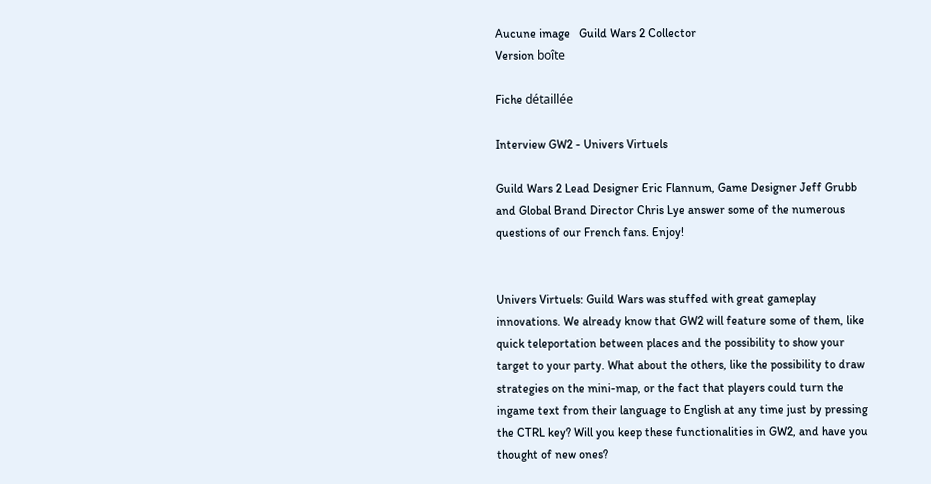Aucune image   Guild Wars 2 Collector
Version boîte

Fiche détaillée

Interview GW2 - Univers Virtuels

Guild Wars 2 Lead Designer Eric Flannum, Game Designer Jeff Grubb and Global Brand Director Chris Lye answer some of the numerous questions of our French fans. Enjoy!


Univers Virtuels: Guild Wars was stuffed with great gameplay innovations. We already know that GW2 will feature some of them, like quick teleportation between places and the possibility to show your target to your party. What about the others, like the possibility to draw strategies on the mini-map, or the fact that players could turn the ingame text from their language to English at any time just by pressing the CTRL key? Will you keep these functionalities in GW2, and have you thought of new ones?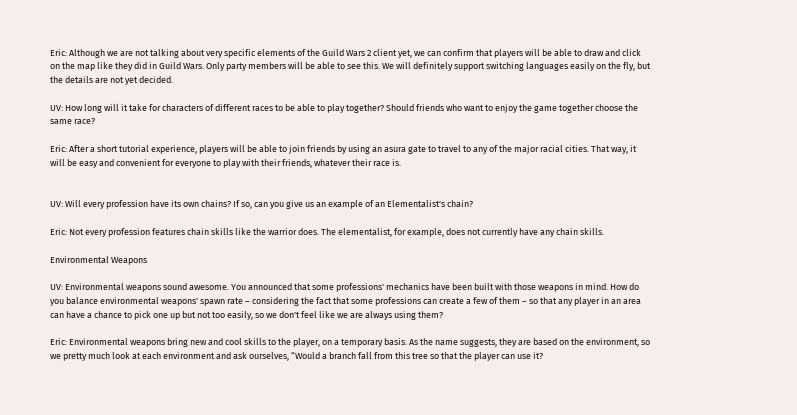Eric: Although we are not talking about very specific elements of the Guild Wars 2 client yet, we can confirm that players will be able to draw and click on the map like they did in Guild Wars. Only party members will be able to see this. We will definitely support switching languages easily on the fly, but the details are not yet decided.

UV: How long will it take for characters of different races to be able to play together? Should friends who want to enjoy the game together choose the same race?

Eric: After a short tutorial experience, players will be able to join friends by using an asura gate to travel to any of the major racial cities. That way, it will be easy and convenient for everyone to play with their friends, whatever their race is.


UV: Will every profession have its own chains? If so, can you give us an example of an Elementalist's chain?

Eric: Not every profession features chain skills like the warrior does. The elementalist, for example, does not currently have any chain skills.

Environmental Weapons

UV: Environmental weapons sound awesome. You announced that some professions' mechanics have been built with those weapons in mind. How do you balance environmental weapons' spawn rate – considering the fact that some professions can create a few of them – so that any player in an area can have a chance to pick one up but not too easily, so we don't feel like we are always using them?

Eric: Environmental weapons bring new and cool skills to the player, on a temporary basis. As the name suggests, they are based on the environment, so we pretty much look at each environment and ask ourselves, “Would a branch fall from this tree so that the player can use it?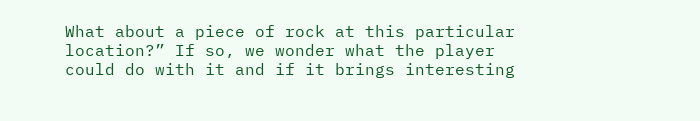What about a piece of rock at this particular location?” If so, we wonder what the player could do with it and if it brings interesting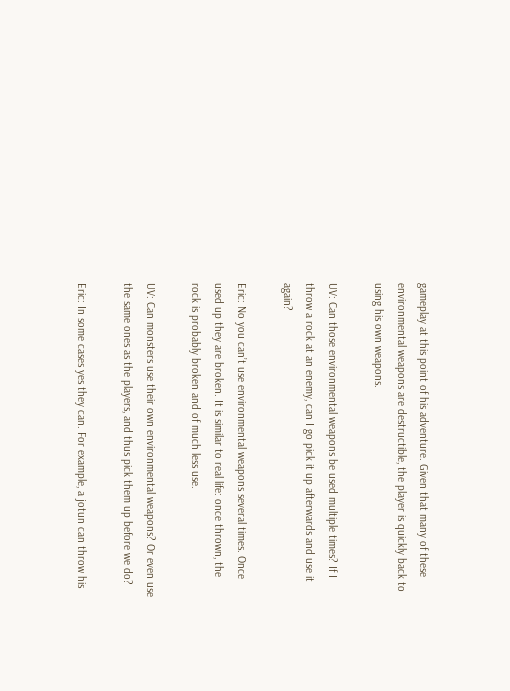gameplay at this point of his adventure. Given that many of these environmental weapons are destructible, the player is quickly back to using his own weapons.

UV: Can those environmental weapons be used multiple times? If I throw a rock at an enemy, can I go pick it up afterwards and use it again?

Eric: No you can’t use environmental weapons several times. Once used up they are broken. It is similar to real life: once thrown, the rock is probably broken and of much less use.

UV: Can monsters use their own environmental weapons? Or even use the same ones as the players, and thus pick them up before we do?

Eric: In some cases yes they can. For example, a jotun can throw his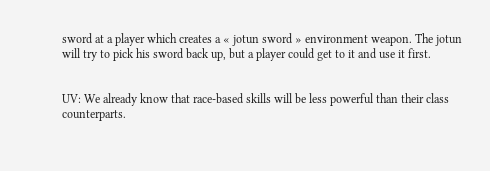sword at a player which creates a « jotun sword » environment weapon. The jotun will try to pick his sword back up, but a player could get to it and use it first.


UV: We already know that race-based skills will be less powerful than their class counterparts.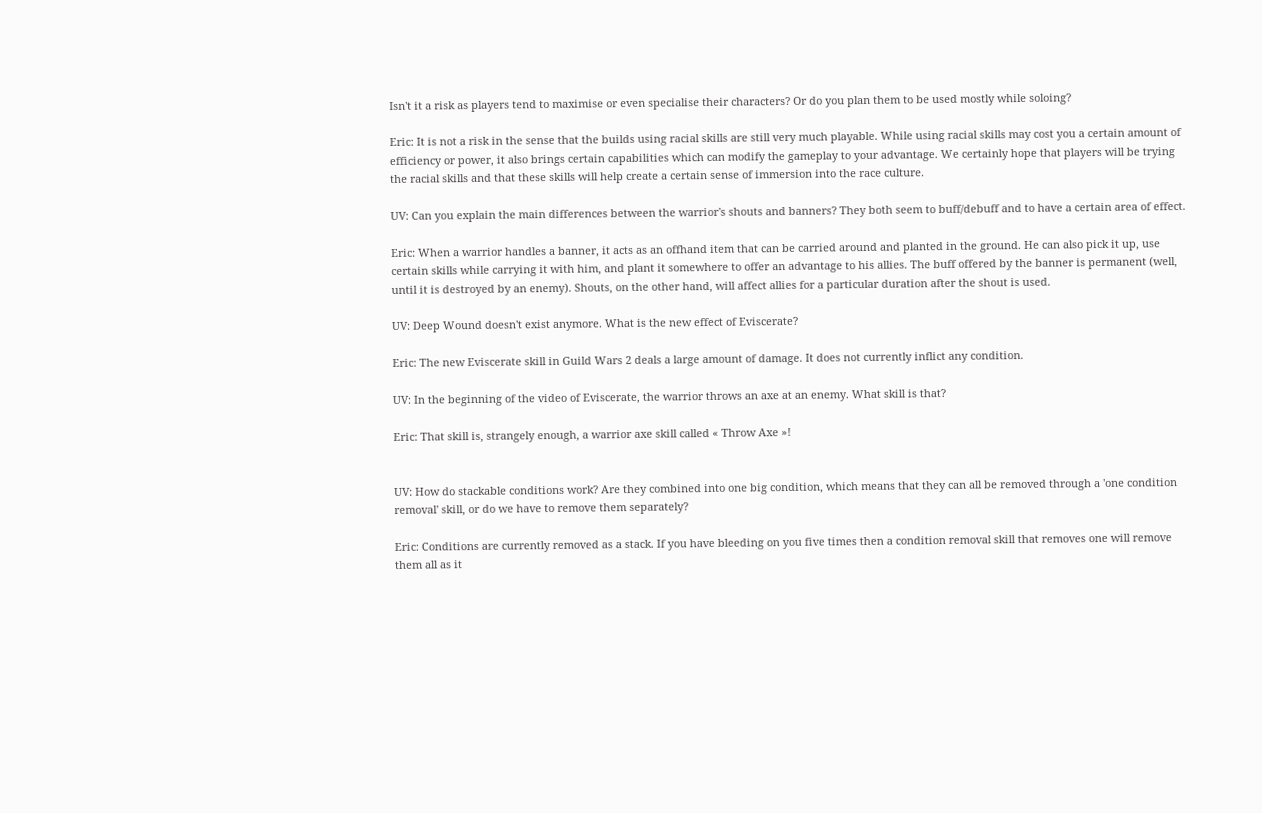Isn't it a risk as players tend to maximise or even specialise their characters? Or do you plan them to be used mostly while soloing?

Eric: It is not a risk in the sense that the builds using racial skills are still very much playable. While using racial skills may cost you a certain amount of efficiency or power, it also brings certain capabilities which can modify the gameplay to your advantage. We certainly hope that players will be trying the racial skills and that these skills will help create a certain sense of immersion into the race culture.

UV: Can you explain the main differences between the warrior's shouts and banners? They both seem to buff/debuff and to have a certain area of effect.

Eric: When a warrior handles a banner, it acts as an offhand item that can be carried around and planted in the ground. He can also pick it up, use certain skills while carrying it with him, and plant it somewhere to offer an advantage to his allies. The buff offered by the banner is permanent (well, until it is destroyed by an enemy). Shouts, on the other hand, will affect allies for a particular duration after the shout is used.

UV: Deep Wound doesn't exist anymore. What is the new effect of Eviscerate?

Eric: The new Eviscerate skill in Guild Wars 2 deals a large amount of damage. It does not currently inflict any condition.

UV: In the beginning of the video of Eviscerate, the warrior throws an axe at an enemy. What skill is that?

Eric: That skill is, strangely enough, a warrior axe skill called « Throw Axe »!


UV: How do stackable conditions work? Are they combined into one big condition, which means that they can all be removed through a 'one condition removal' skill, or do we have to remove them separately?

Eric: Conditions are currently removed as a stack. If you have bleeding on you five times then a condition removal skill that removes one will remove them all as it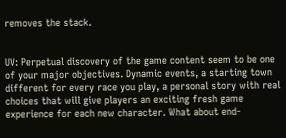removes the stack.


UV: Perpetual discovery of the game content seem to be one of your major objectives. Dynamic events, a starting town different for every race you play, a personal story with real choices that will give players an exciting fresh game experience for each new character. What about end-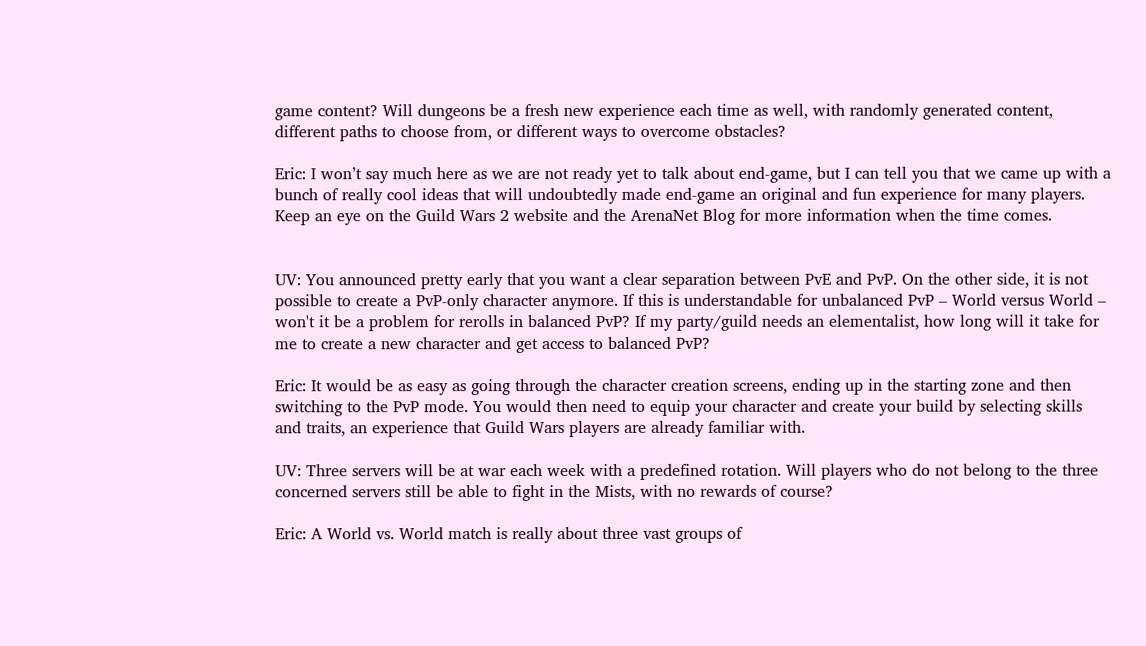game content? Will dungeons be a fresh new experience each time as well, with randomly generated content, different paths to choose from, or different ways to overcome obstacles?

Eric: I won’t say much here as we are not ready yet to talk about end-game, but I can tell you that we came up with a bunch of really cool ideas that will undoubtedly made end-game an original and fun experience for many players. Keep an eye on the Guild Wars 2 website and the ArenaNet Blog for more information when the time comes.


UV: You announced pretty early that you want a clear separation between PvE and PvP. On the other side, it is not possible to create a PvP-only character anymore. If this is understandable for unbalanced PvP – World versus World – won't it be a problem for rerolls in balanced PvP? If my party/guild needs an elementalist, how long will it take for me to create a new character and get access to balanced PvP?

Eric: It would be as easy as going through the character creation screens, ending up in the starting zone and then switching to the PvP mode. You would then need to equip your character and create your build by selecting skills and traits, an experience that Guild Wars players are already familiar with.

UV: Three servers will be at war each week with a predefined rotation. Will players who do not belong to the three concerned servers still be able to fight in the Mists, with no rewards of course?

Eric: A World vs. World match is really about three vast groups of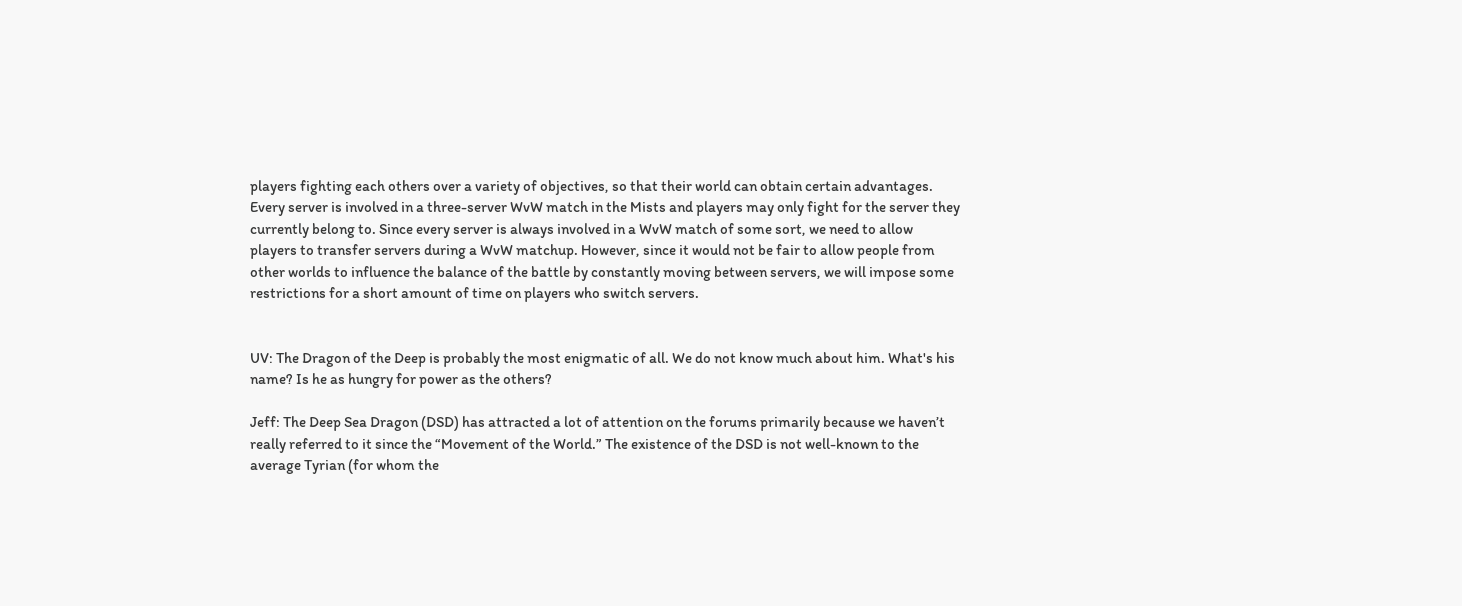players fighting each others over a variety of objectives, so that their world can obtain certain advantages. Every server is involved in a three-server WvW match in the Mists and players may only fight for the server they currently belong to. Since every server is always involved in a WvW match of some sort, we need to allow players to transfer servers during a WvW matchup. However, since it would not be fair to allow people from other worlds to influence the balance of the battle by constantly moving between servers, we will impose some restrictions for a short amount of time on players who switch servers.


UV: The Dragon of the Deep is probably the most enigmatic of all. We do not know much about him. What's his name? Is he as hungry for power as the others?

Jeff: The Deep Sea Dragon (DSD) has attracted a lot of attention on the forums primarily because we haven’t really referred to it since the “Movement of the World.” The existence of the DSD is not well-known to the average Tyrian (for whom the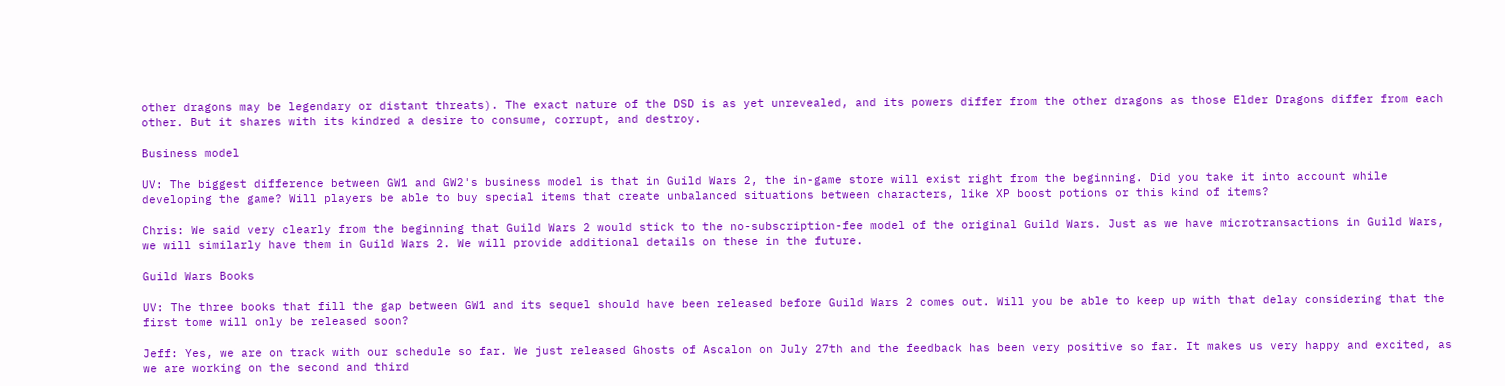other dragons may be legendary or distant threats). The exact nature of the DSD is as yet unrevealed, and its powers differ from the other dragons as those Elder Dragons differ from each other. But it shares with its kindred a desire to consume, corrupt, and destroy.

Business model

UV: The biggest difference between GW1 and GW2's business model is that in Guild Wars 2, the in-game store will exist right from the beginning. Did you take it into account while developing the game? Will players be able to buy special items that create unbalanced situations between characters, like XP boost potions or this kind of items?

Chris: We said very clearly from the beginning that Guild Wars 2 would stick to the no-subscription-fee model of the original Guild Wars. Just as we have microtransactions in Guild Wars, we will similarly have them in Guild Wars 2. We will provide additional details on these in the future.

Guild Wars Books

UV: The three books that fill the gap between GW1 and its sequel should have been released before Guild Wars 2 comes out. Will you be able to keep up with that delay considering that the first tome will only be released soon?

Jeff: Yes, we are on track with our schedule so far. We just released Ghosts of Ascalon on July 27th and the feedback has been very positive so far. It makes us very happy and excited, as we are working on the second and third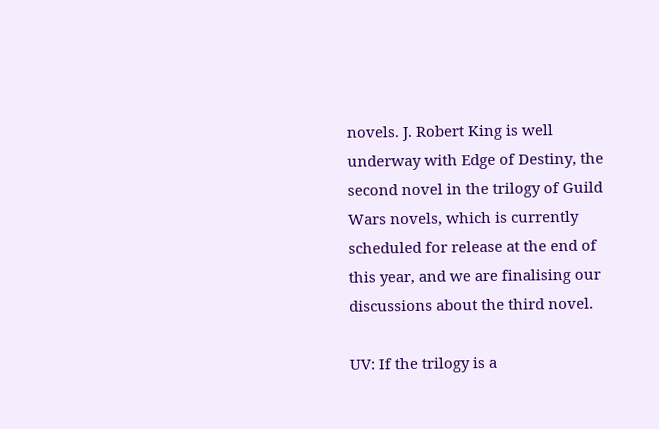novels. J. Robert King is well underway with Edge of Destiny, the second novel in the trilogy of Guild Wars novels, which is currently scheduled for release at the end of this year, and we are finalising our discussions about the third novel.

UV: If the trilogy is a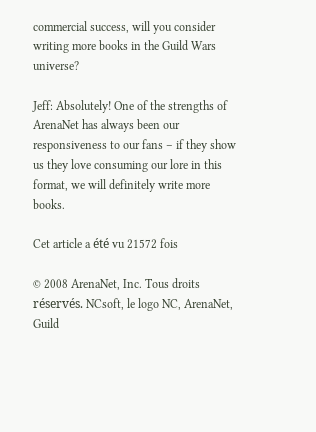commercial success, will you consider writing more books in the Guild Wars universe?

Jeff: Absolutely! One of the strengths of ArenaNet has always been our responsiveness to our fans – if they show us they love consuming our lore in this format, we will definitely write more books.

Cet article a été vu 21572 fois

© 2008 ArenaNet, Inc. Tous droits réservés. NCsoft, le logo NC, ArenaNet, Guild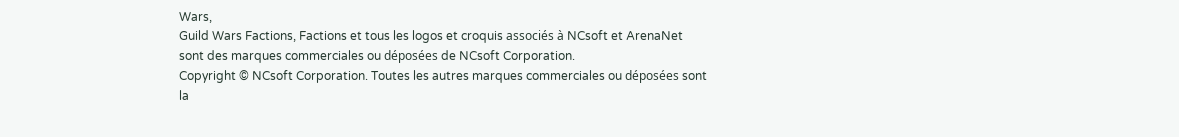Wars,
Guild Wars Factions, Factions et tous les logos et croquis associés à NCsoft et ArenaNet
sont des marques commerciales ou déposées de NCsoft Corporation.
Copyright © NCsoft Corporation. Toutes les autres marques commerciales ou déposées sont
la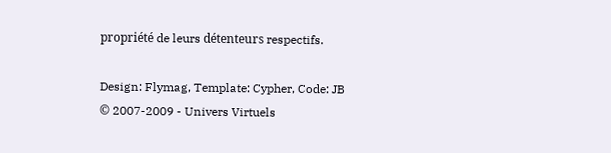propriété de leurs détenteurs respectifs.

Design: Flymag, Template: Cypher, Code: JB
© 2007-2009 - Univers Virtuels